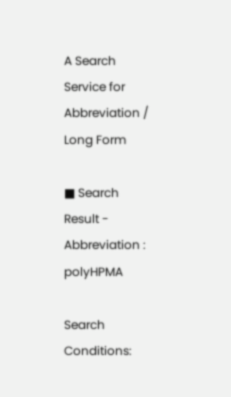A Search Service for Abbreviation / Long Form

■ Search Result - Abbreviation : polyHPMA

Search Conditions: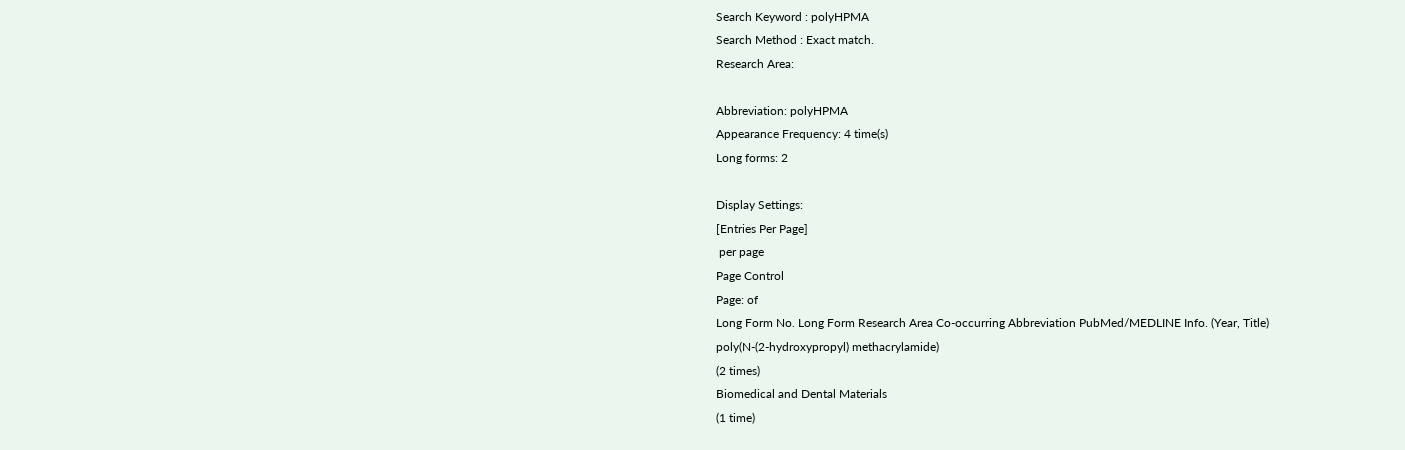Search Keyword : polyHPMA
Search Method : Exact match.
Research Area:

Abbreviation: polyHPMA
Appearance Frequency: 4 time(s)
Long forms: 2

Display Settings:
[Entries Per Page]
 per page
Page Control
Page: of
Long Form No. Long Form Research Area Co-occurring Abbreviation PubMed/MEDLINE Info. (Year, Title)
poly(N-(2-hydroxypropyl) methacrylamide)
(2 times)
Biomedical and Dental Materials
(1 time)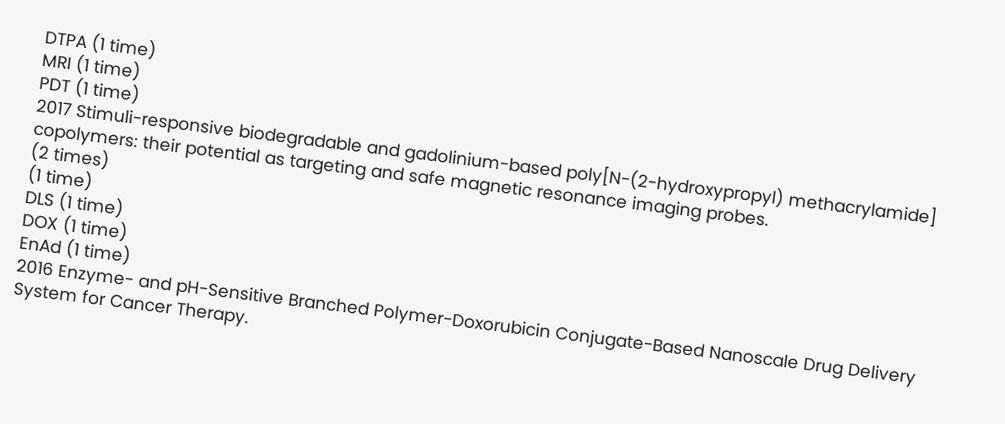DTPA (1 time)
MRI (1 time)
PDT (1 time)
2017 Stimuli-responsive biodegradable and gadolinium-based poly[N-(2-hydroxypropyl) methacrylamide] copolymers: their potential as targeting and safe magnetic resonance imaging probes.
(2 times)
(1 time)
DLS (1 time)
DOX (1 time)
EnAd (1 time)
2016 Enzyme- and pH-Sensitive Branched Polymer-Doxorubicin Conjugate-Based Nanoscale Drug Delivery System for Cancer Therapy.